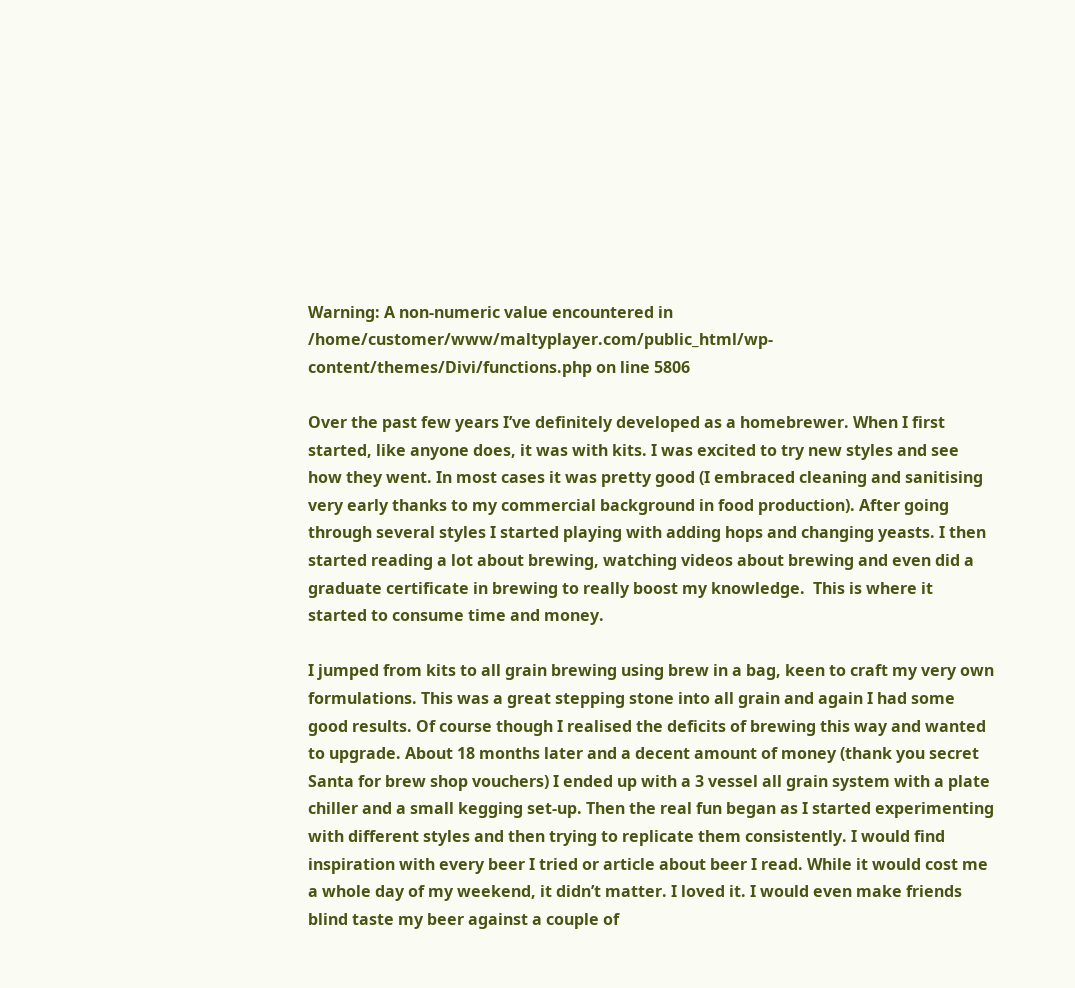Warning: A non-numeric value encountered in /home/customer/www/maltyplayer.com/public_html/wp-content/themes/Divi/functions.php on line 5806

Over the past few years I’ve definitely developed as a homebrewer. When I first started, like anyone does, it was with kits. I was excited to try new styles and see how they went. In most cases it was pretty good (I embraced cleaning and sanitising very early thanks to my commercial background in food production). After going through several styles I started playing with adding hops and changing yeasts. I then started reading a lot about brewing, watching videos about brewing and even did a graduate certificate in brewing to really boost my knowledge.  This is where it started to consume time and money.

I jumped from kits to all grain brewing using brew in a bag, keen to craft my very own formulations. This was a great stepping stone into all grain and again I had some good results. Of course though I realised the deficits of brewing this way and wanted to upgrade. About 18 months later and a decent amount of money (thank you secret Santa for brew shop vouchers) I ended up with a 3 vessel all grain system with a plate chiller and a small kegging set-up. Then the real fun began as I started experimenting with different styles and then trying to replicate them consistently. I would find inspiration with every beer I tried or article about beer I read. While it would cost me a whole day of my weekend, it didn’t matter. I loved it. I would even make friends blind taste my beer against a couple of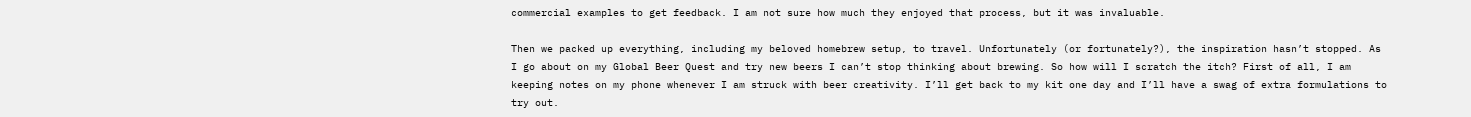commercial examples to get feedback. I am not sure how much they enjoyed that process, but it was invaluable.

Then we packed up everything, including my beloved homebrew setup, to travel. Unfortunately (or fortunately?), the inspiration hasn’t stopped. As I go about on my Global Beer Quest and try new beers I can’t stop thinking about brewing. So how will I scratch the itch? First of all, I am keeping notes on my phone whenever I am struck with beer creativity. I’ll get back to my kit one day and I’ll have a swag of extra formulations to try out.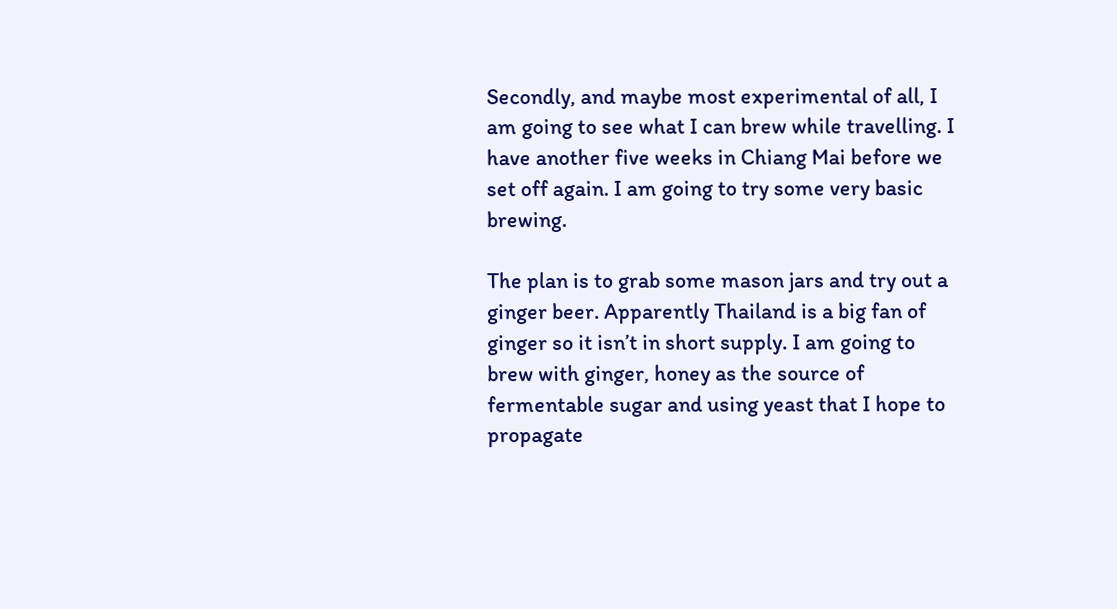Secondly, and maybe most experimental of all, I am going to see what I can brew while travelling. I have another five weeks in Chiang Mai before we set off again. I am going to try some very basic brewing.

The plan is to grab some mason jars and try out a ginger beer. Apparently Thailand is a big fan of ginger so it isn’t in short supply. I am going to brew with ginger, honey as the source of fermentable sugar and using yeast that I hope to propagate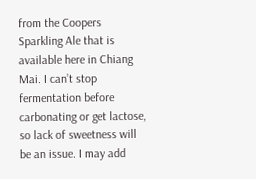from the Coopers Sparkling Ale that is available here in Chiang Mai. I can’t stop fermentation before carbonating or get lactose, so lack of sweetness will be an issue. I may add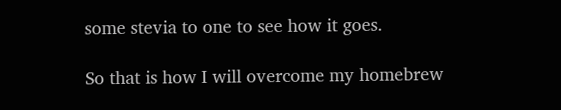some stevia to one to see how it goes.

So that is how I will overcome my homebrew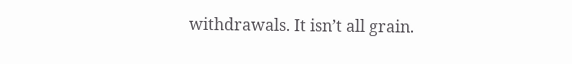withdrawals. It isn’t all grain.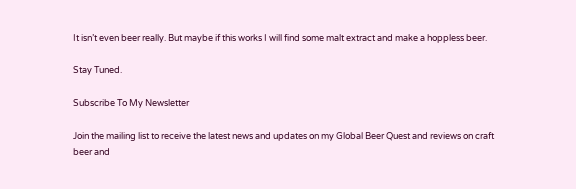It isn’t even beer really. But maybe if this works I will find some malt extract and make a hoppless beer.

Stay Tuned.

Subscribe To My Newsletter

Join the mailing list to receive the latest news and updates on my Global Beer Quest and reviews on craft beer and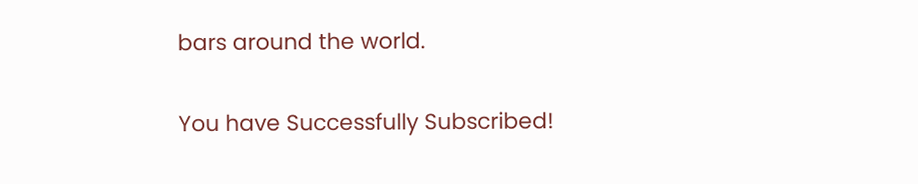bars around the world.

You have Successfully Subscribed!